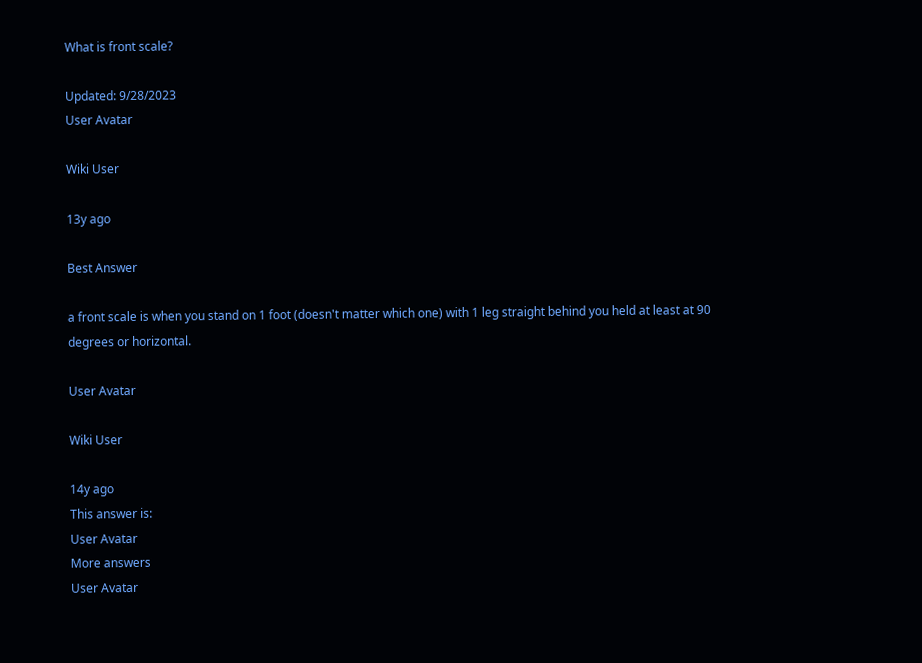What is front scale?

Updated: 9/28/2023
User Avatar

Wiki User

13y ago

Best Answer

a front scale is when you stand on 1 foot (doesn't matter which one) with 1 leg straight behind you held at least at 90 degrees or horizontal.

User Avatar

Wiki User

14y ago
This answer is:
User Avatar
More answers
User Avatar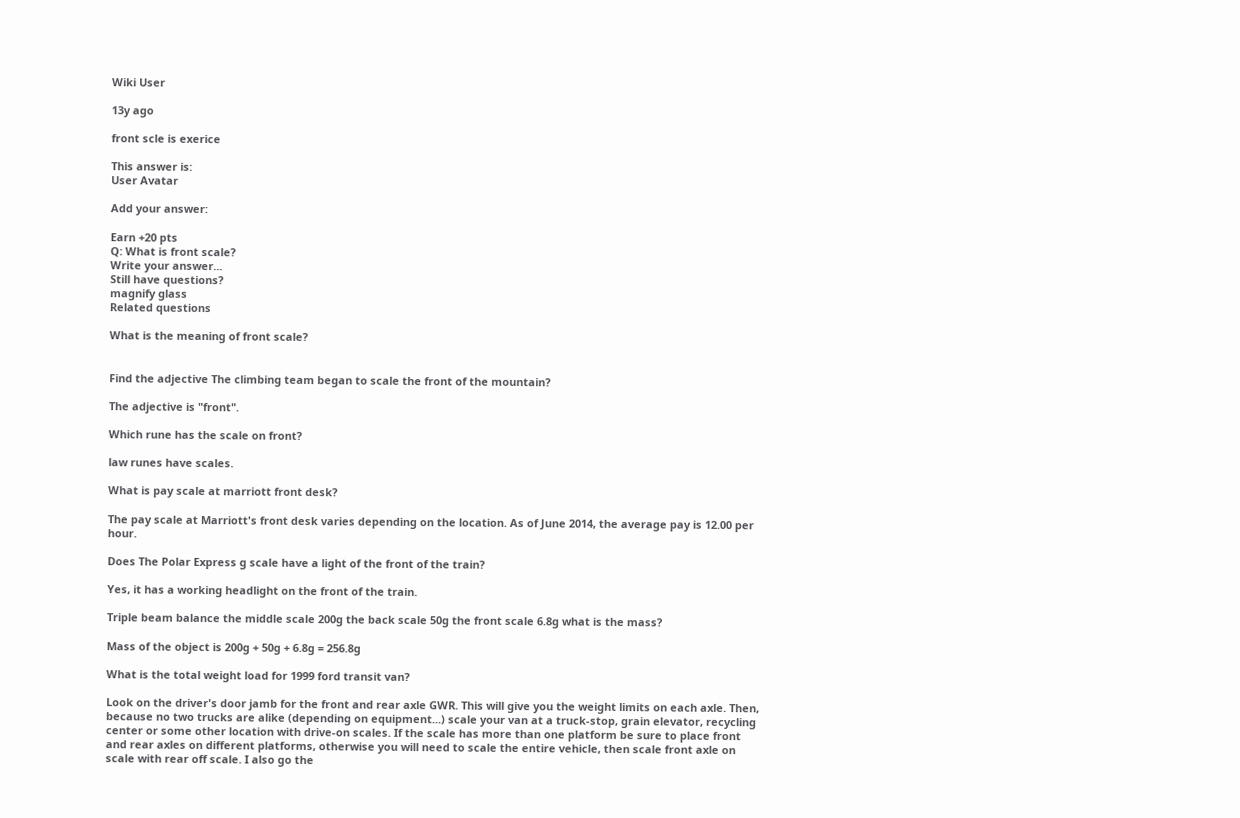Wiki User

13y ago

front scle is exerice

This answer is:
User Avatar

Add your answer:

Earn +20 pts
Q: What is front scale?
Write your answer...
Still have questions?
magnify glass
Related questions

What is the meaning of front scale?


Find the adjective The climbing team began to scale the front of the mountain?

The adjective is "front".

Which rune has the scale on front?

law runes have scales.

What is pay scale at marriott front desk?

The pay scale at Marriott's front desk varies depending on the location. As of June 2014, the average pay is 12.00 per hour.

Does The Polar Express g scale have a light of the front of the train?

Yes, it has a working headlight on the front of the train.

Triple beam balance the middle scale 200g the back scale 50g the front scale 6.8g what is the mass?

Mass of the object is 200g + 50g + 6.8g = 256.8g

What is the total weight load for 1999 ford transit van?

Look on the driver's door jamb for the front and rear axle GWR. This will give you the weight limits on each axle. Then, because no two trucks are alike (depending on equipment...) scale your van at a truck-stop, grain elevator, recycling center or some other location with drive-on scales. If the scale has more than one platform be sure to place front and rear axles on different platforms, otherwise you will need to scale the entire vehicle, then scale front axle on scale with rear off scale. I also go the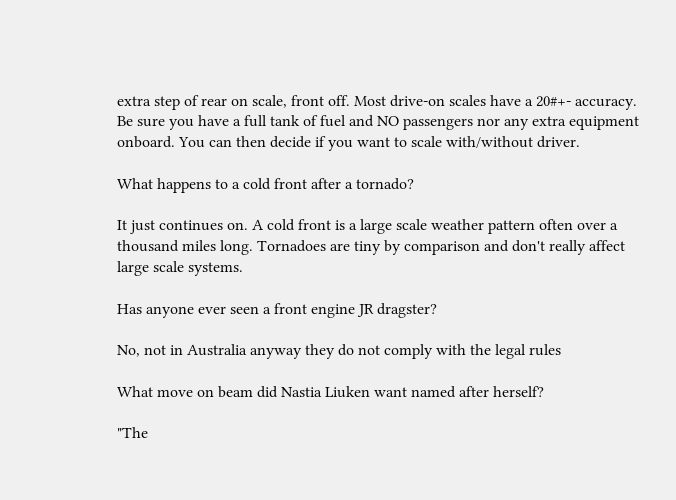extra step of rear on scale, front off. Most drive-on scales have a 20#+- accuracy. Be sure you have a full tank of fuel and NO passengers nor any extra equipment onboard. You can then decide if you want to scale with/without driver.

What happens to a cold front after a tornado?

It just continues on. A cold front is a large scale weather pattern often over a thousand miles long. Tornadoes are tiny by comparison and don't really affect large scale systems.

Has anyone ever seen a front engine JR dragster?

No, not in Australia anyway they do not comply with the legal rules

What move on beam did Nastia Liuken want named after herself?

"The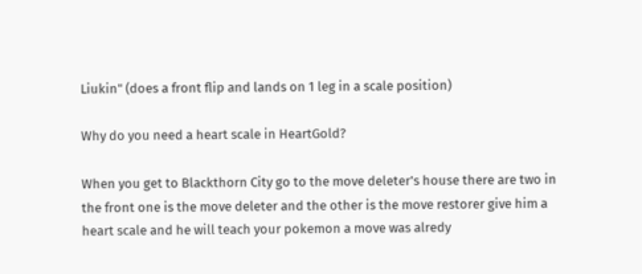Liukin" (does a front flip and lands on 1 leg in a scale position)

Why do you need a heart scale in HeartGold?

When you get to Blackthorn City go to the move deleter's house there are two in the front one is the move deleter and the other is the move restorer give him a heart scale and he will teach your pokemon a move was alredy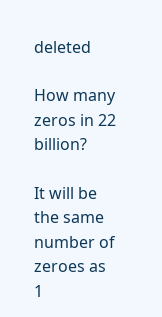deleted

How many zeros in 22 billion?

It will be the same number of zeroes as 1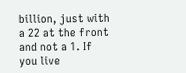billion, just with a 22 at the front and not a 1. If you live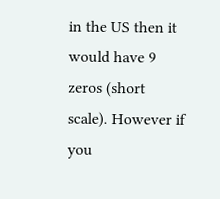in the US then it would have 9 zeros (short scale). However if you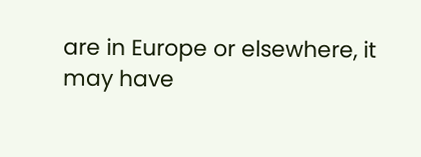are in Europe or elsewhere, it may have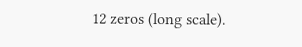12 zeros (long scale).